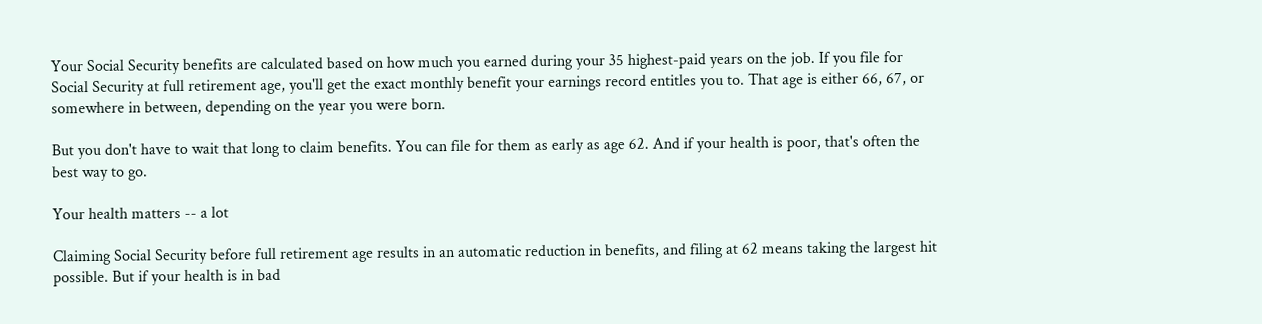Your Social Security benefits are calculated based on how much you earned during your 35 highest-paid years on the job. If you file for Social Security at full retirement age, you'll get the exact monthly benefit your earnings record entitles you to. That age is either 66, 67, or somewhere in between, depending on the year you were born.

But you don't have to wait that long to claim benefits. You can file for them as early as age 62. And if your health is poor, that's often the best way to go.

Your health matters -- a lot

Claiming Social Security before full retirement age results in an automatic reduction in benefits, and filing at 62 means taking the largest hit possible. But if your health is in bad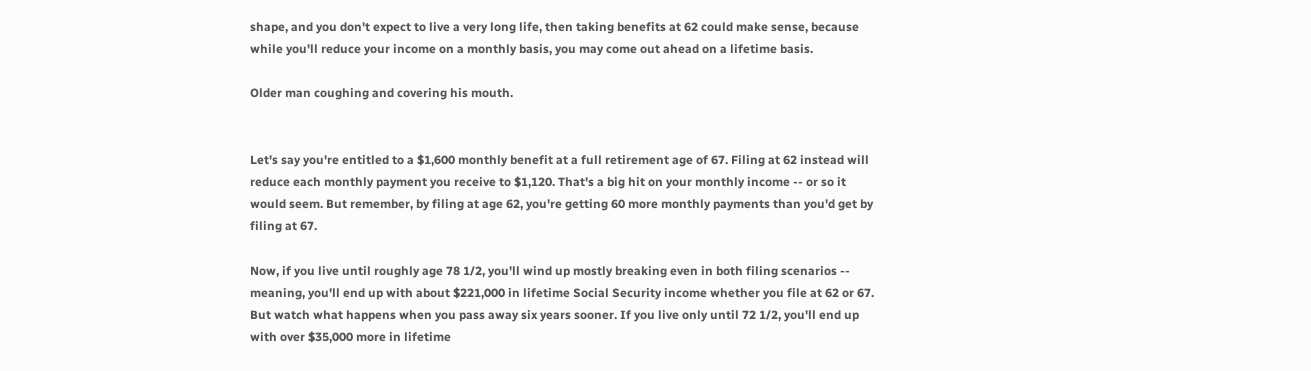shape, and you don't expect to live a very long life, then taking benefits at 62 could make sense, because while you'll reduce your income on a monthly basis, you may come out ahead on a lifetime basis.

Older man coughing and covering his mouth.


Let's say you're entitled to a $1,600 monthly benefit at a full retirement age of 67. Filing at 62 instead will reduce each monthly payment you receive to $1,120. That's a big hit on your monthly income -- or so it would seem. But remember, by filing at age 62, you're getting 60 more monthly payments than you'd get by filing at 67.

Now, if you live until roughly age 78 1/2, you'll wind up mostly breaking even in both filing scenarios -- meaning, you'll end up with about $221,000 in lifetime Social Security income whether you file at 62 or 67. But watch what happens when you pass away six years sooner. If you live only until 72 1/2, you'll end up with over $35,000 more in lifetime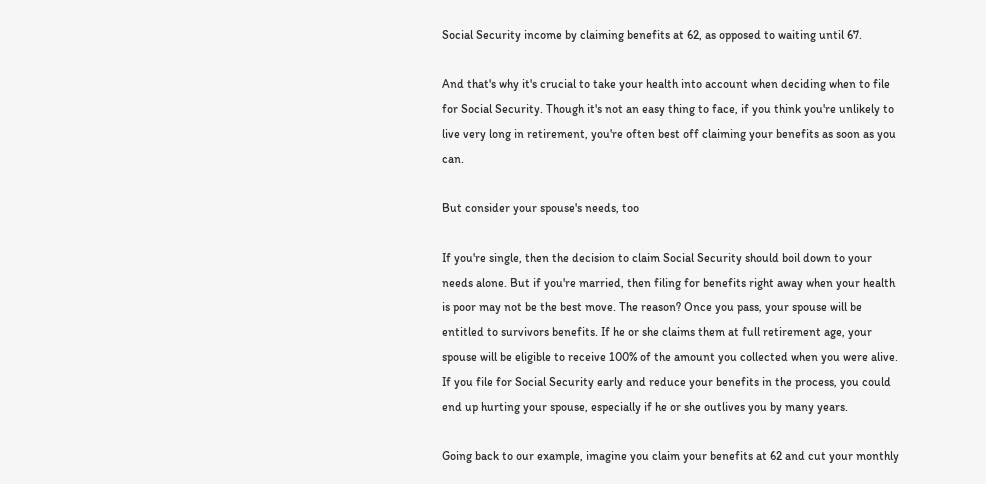Social Security income by claiming benefits at 62, as opposed to waiting until 67.

And that's why it's crucial to take your health into account when deciding when to file for Social Security. Though it's not an easy thing to face, if you think you're unlikely to live very long in retirement, you're often best off claiming your benefits as soon as you can.

But consider your spouse's needs, too

If you're single, then the decision to claim Social Security should boil down to your needs alone. But if you're married, then filing for benefits right away when your health is poor may not be the best move. The reason? Once you pass, your spouse will be entitled to survivors benefits. If he or she claims them at full retirement age, your spouse will be eligible to receive 100% of the amount you collected when you were alive. If you file for Social Security early and reduce your benefits in the process, you could end up hurting your spouse, especially if he or she outlives you by many years.

Going back to our example, imagine you claim your benefits at 62 and cut your monthly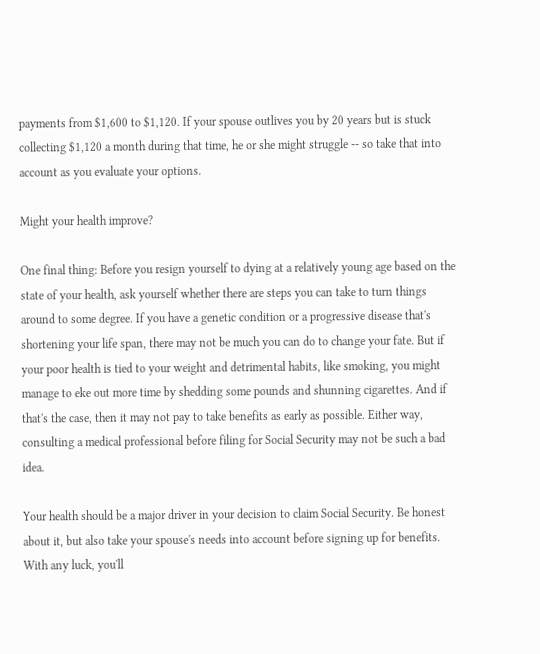payments from $1,600 to $1,120. If your spouse outlives you by 20 years but is stuck collecting $1,120 a month during that time, he or she might struggle -- so take that into account as you evaluate your options.

Might your health improve?

One final thing: Before you resign yourself to dying at a relatively young age based on the state of your health, ask yourself whether there are steps you can take to turn things around to some degree. If you have a genetic condition or a progressive disease that's shortening your life span, there may not be much you can do to change your fate. But if your poor health is tied to your weight and detrimental habits, like smoking, you might manage to eke out more time by shedding some pounds and shunning cigarettes. And if that's the case, then it may not pay to take benefits as early as possible. Either way, consulting a medical professional before filing for Social Security may not be such a bad idea.

Your health should be a major driver in your decision to claim Social Security. Be honest about it, but also take your spouse's needs into account before signing up for benefits. With any luck, you'll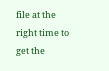file at the right time to get the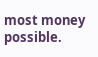most money possible.